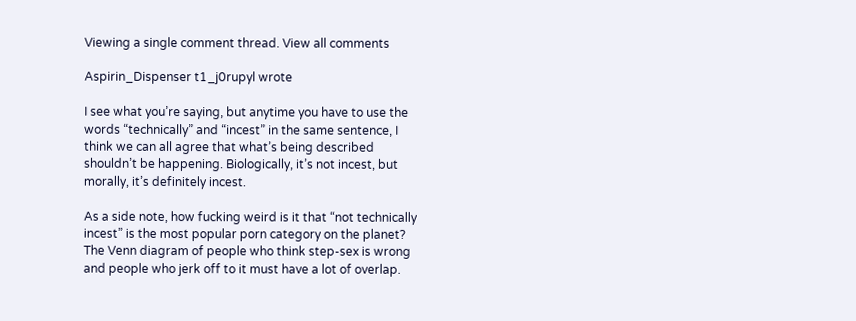Viewing a single comment thread. View all comments

Aspirin_Dispenser t1_j0rupyl wrote

I see what you’re saying, but anytime you have to use the words “technically” and “incest” in the same sentence, I think we can all agree that what’s being described shouldn’t be happening. Biologically, it’s not incest, but morally, it’s definitely incest.

As a side note, how fucking weird is it that “not technically incest” is the most popular porn category on the planet? The Venn diagram of people who think step-sex is wrong and people who jerk off to it must have a lot of overlap.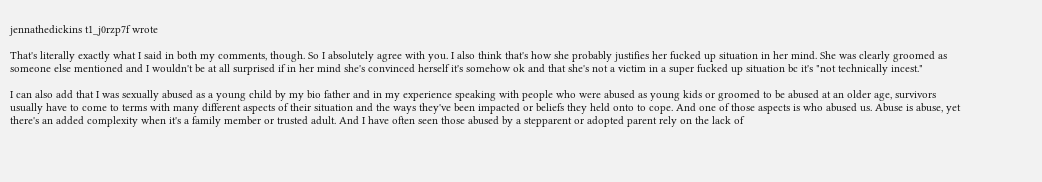jennathedickins t1_j0rzp7f wrote

That's literally exactly what I said in both my comments, though. So I absolutely agree with you. I also think that's how she probably justifies her fucked up situation in her mind. She was clearly groomed as someone else mentioned and I wouldn't be at all surprised if in her mind she's convinced herself it's somehow ok and that she's not a victim in a super fucked up situation bc it's "not technically incest."

I can also add that I was sexually abused as a young child by my bio father and in my experience speaking with people who were abused as young kids or groomed to be abused at an older age, survivors usually have to come to terms with many different aspects of their situation and the ways they've been impacted or beliefs they held onto to cope. And one of those aspects is who abused us. Abuse is abuse, yet there's an added complexity when it's a family member or trusted adult. And I have often seen those abused by a stepparent or adopted parent rely on the lack of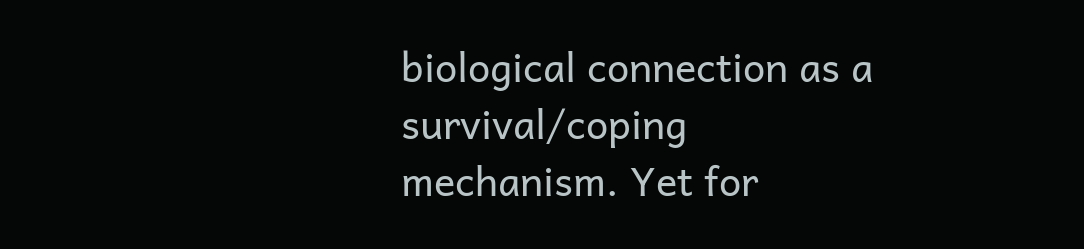biological connection as a survival/coping mechanism. Yet for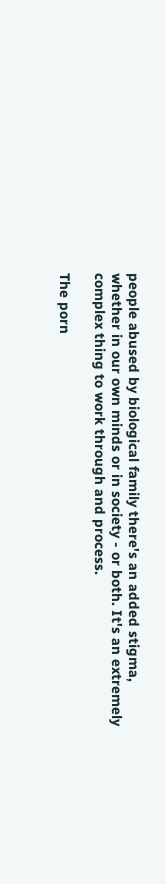people abused by biological family there's an added stigma, whether in our own minds or in society - or both. It's an extremely complex thing to work through and process.

The porn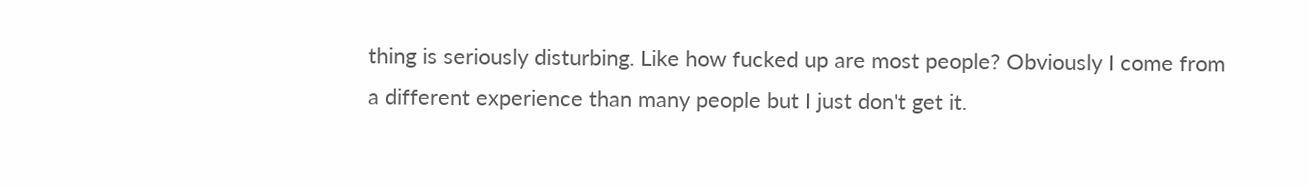thing is seriously disturbing. Like how fucked up are most people? Obviously I come from a different experience than many people but I just don't get it.